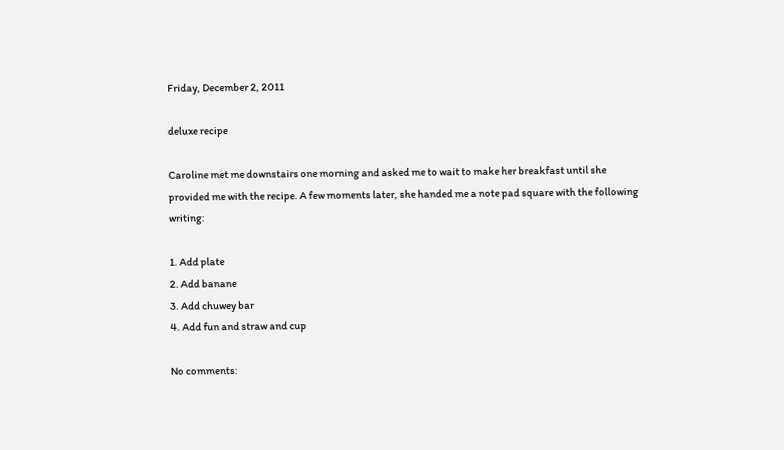Friday, December 2, 2011

deluxe recipe

Caroline met me downstairs one morning and asked me to wait to make her breakfast until she provided me with the recipe. A few moments later, she handed me a note pad square with the following writing:

1. Add plate
2. Add banane
3. Add chuwey bar
4. Add fun and straw and cup

No comments: